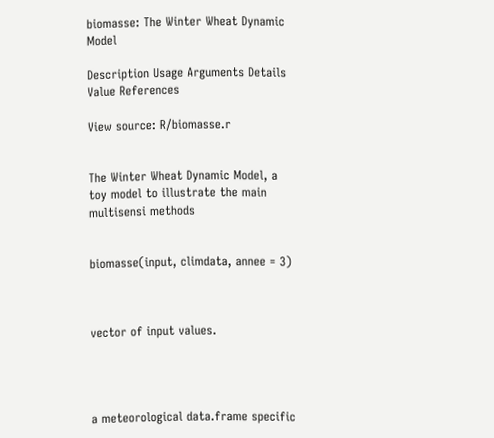biomasse: The Winter Wheat Dynamic Model

Description Usage Arguments Details Value References

View source: R/biomasse.r


The Winter Wheat Dynamic Model, a toy model to illustrate the main multisensi methods


biomasse(input, climdata, annee = 3)



vector of input values.




a meteorological data.frame specific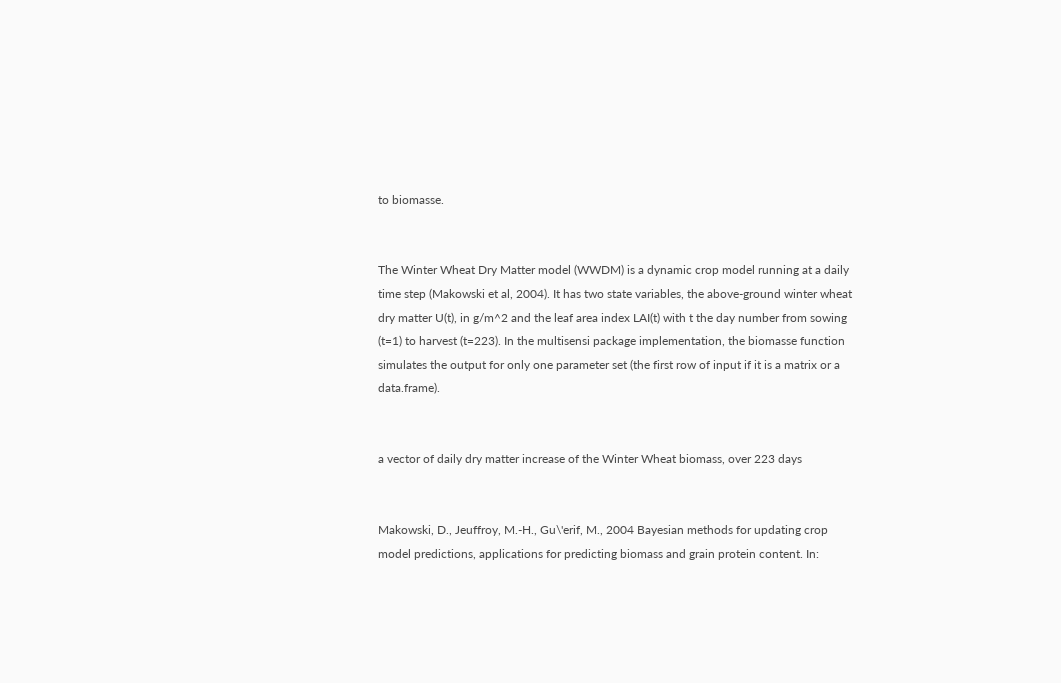to biomasse.


The Winter Wheat Dry Matter model (WWDM) is a dynamic crop model running at a daily time step (Makowski et al, 2004). It has two state variables, the above-ground winter wheat dry matter U(t), in g/m^2 and the leaf area index LAI(t) with t the day number from sowing (t=1) to harvest (t=223). In the multisensi package implementation, the biomasse function simulates the output for only one parameter set (the first row of input if it is a matrix or a data.frame).


a vector of daily dry matter increase of the Winter Wheat biomass, over 223 days


Makowski, D., Jeuffroy, M.-H., Gu\'erif, M., 2004 Bayesian methods for updating crop model predictions, applications for predicting biomass and grain protein content. In: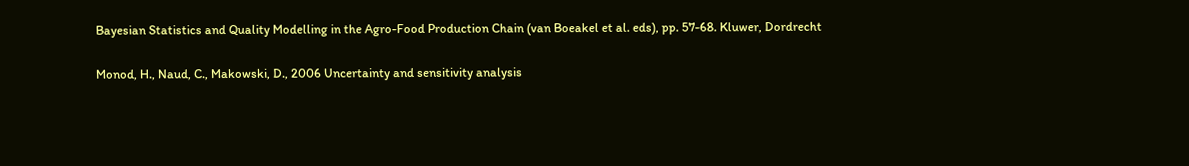Bayesian Statistics and Quality Modelling in the Agro-Food Production Chain (van Boeakel et al. eds), pp. 57-68. Kluwer, Dordrecht

Monod, H., Naud, C., Makowski, D., 2006 Uncertainty and sensitivity analysis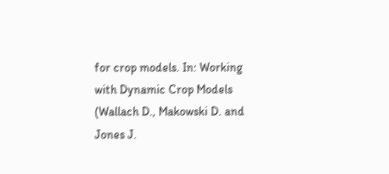for crop models. In: Working with Dynamic Crop Models (Wallach D., Makowski D. and Jones J.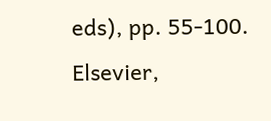eds), pp. 55-100. Elsevier,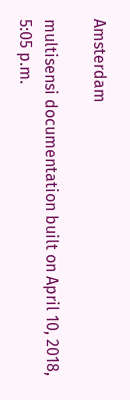Amsterdam

multisensi documentation built on April 10, 2018, 5:05 p.m.